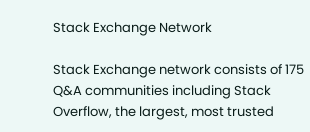Stack Exchange Network

Stack Exchange network consists of 175 Q&A communities including Stack Overflow, the largest, most trusted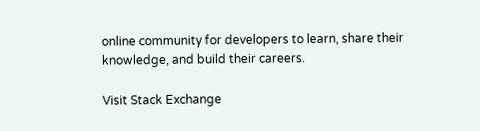online community for developers to learn, share their knowledge, and build their careers.

Visit Stack Exchange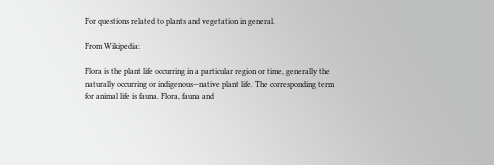For questions related to plants and vegetation in general.

From Wikipedia:

Flora is the plant life occurring in a particular region or time, generally the naturally occurring or indigenous—native plant life. The corresponding term for animal life is fauna. Flora, fauna and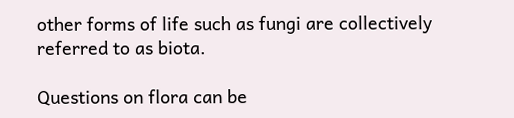other forms of life such as fungi are collectively referred to as biota.

Questions on flora can be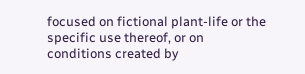focused on fictional plant-life or the specific use thereof, or on conditions created by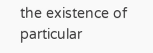the existence of particular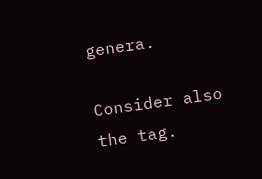genera.

Consider also the tag.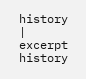history | excerpt history